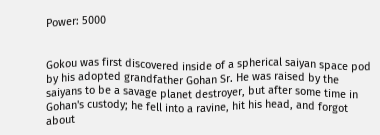Power: 5000


Gokou was first discovered inside of a spherical saiyan space pod by his adopted grandfather Gohan Sr. He was raised by the saiyans to be a savage planet destroyer, but after some time in Gohan's custody; he fell into a ravine, hit his head, and forgot about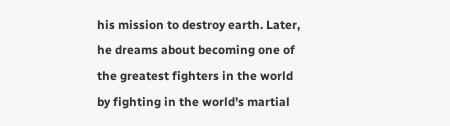his mission to destroy earth. Later, he dreams about becoming one of the greatest fighters in the world by fighting in the world's martial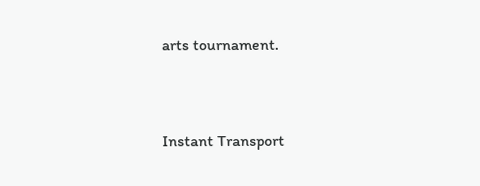arts tournament.



Instant Transport